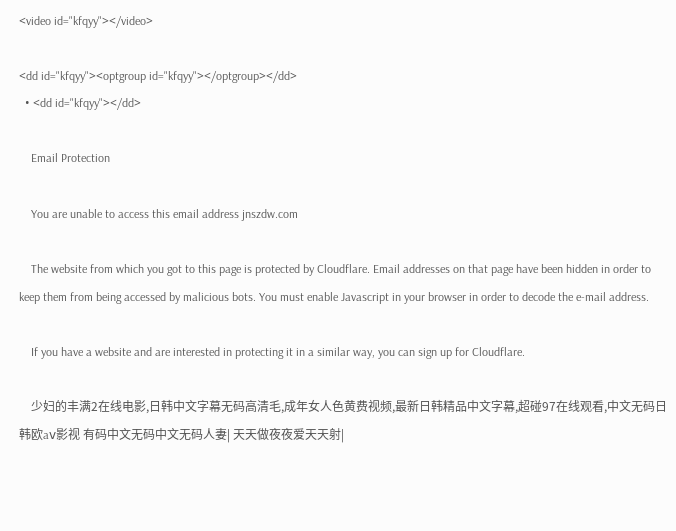<video id="kfqyy"></video>

<dd id="kfqyy"><optgroup id="kfqyy"></optgroup></dd>
  • <dd id="kfqyy"></dd>

    Email Protection

    You are unable to access this email address jnszdw.com

    The website from which you got to this page is protected by Cloudflare. Email addresses on that page have been hidden in order to keep them from being accessed by malicious bots. You must enable Javascript in your browser in order to decode the e-mail address.

    If you have a website and are interested in protecting it in a similar way, you can sign up for Cloudflare.

    少妇的丰满2在线电影,日韩中文字幕无码高清毛,成年女人色黄费视频,最新日韩精品中文字幕,超碰97在线观看,中文无码日韩欧aⅴ影视 有码中文无码中文无码人妻| 天天做夜夜爱天天射|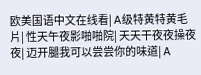欧美国语中文在线看| A级特黄特黄毛片| 性天午夜影啪啪院| 天天干夜夜操夜夜| 迈开腿我可以尝尝你的味道| A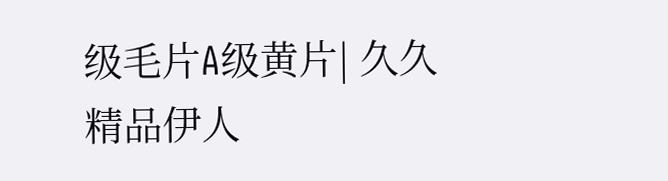级毛片A级黄片| 久久精品伊人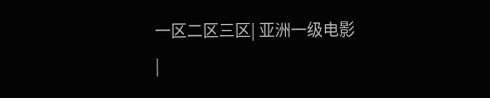一区二区三区| 亚洲一级电影|